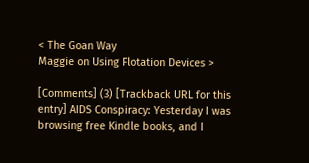< The Goan Way
Maggie on Using Flotation Devices >

[Comments] (3) [Trackback URL for this entry] AIDS Conspiracy: Yesterday I was browsing free Kindle books, and I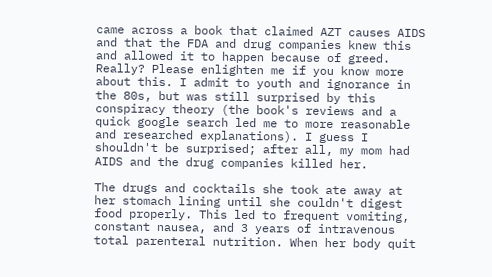came across a book that claimed AZT causes AIDS and that the FDA and drug companies knew this and allowed it to happen because of greed. Really? Please enlighten me if you know more about this. I admit to youth and ignorance in the 80s, but was still surprised by this conspiracy theory (the book's reviews and a quick google search led me to more reasonable and researched explanations). I guess I shouldn't be surprised; after all, my mom had AIDS and the drug companies killed her.

The drugs and cocktails she took ate away at her stomach lining until she couldn't digest food properly. This led to frequent vomiting, constant nausea, and 3 years of intravenous total parenteral nutrition. When her body quit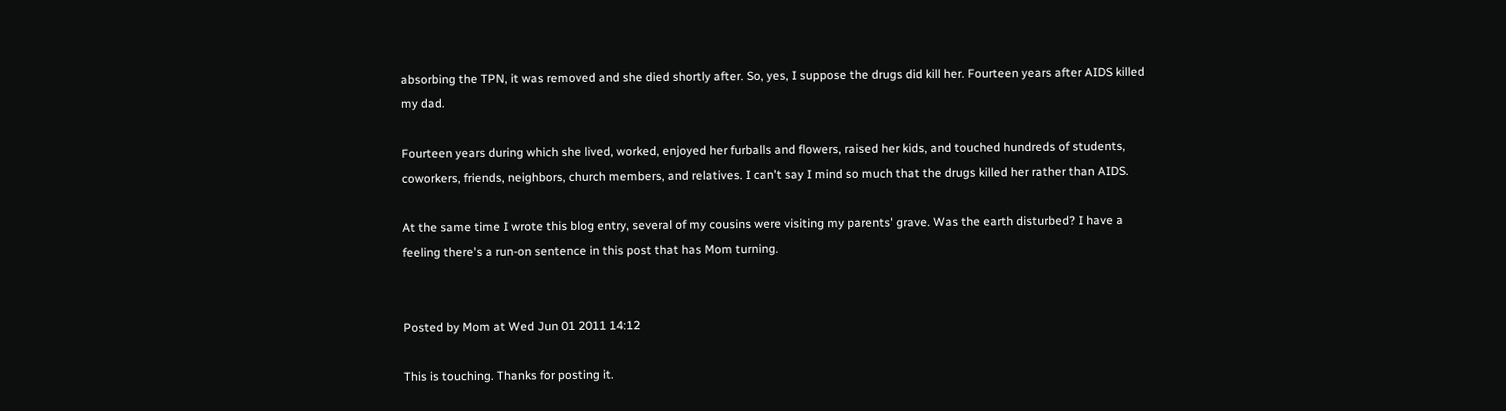absorbing the TPN, it was removed and she died shortly after. So, yes, I suppose the drugs did kill her. Fourteen years after AIDS killed my dad.

Fourteen years during which she lived, worked, enjoyed her furballs and flowers, raised her kids, and touched hundreds of students, coworkers, friends, neighbors, church members, and relatives. I can't say I mind so much that the drugs killed her rather than AIDS.

At the same time I wrote this blog entry, several of my cousins were visiting my parents' grave. Was the earth disturbed? I have a feeling there's a run-on sentence in this post that has Mom turning.


Posted by Mom at Wed Jun 01 2011 14:12

This is touching. Thanks for posting it.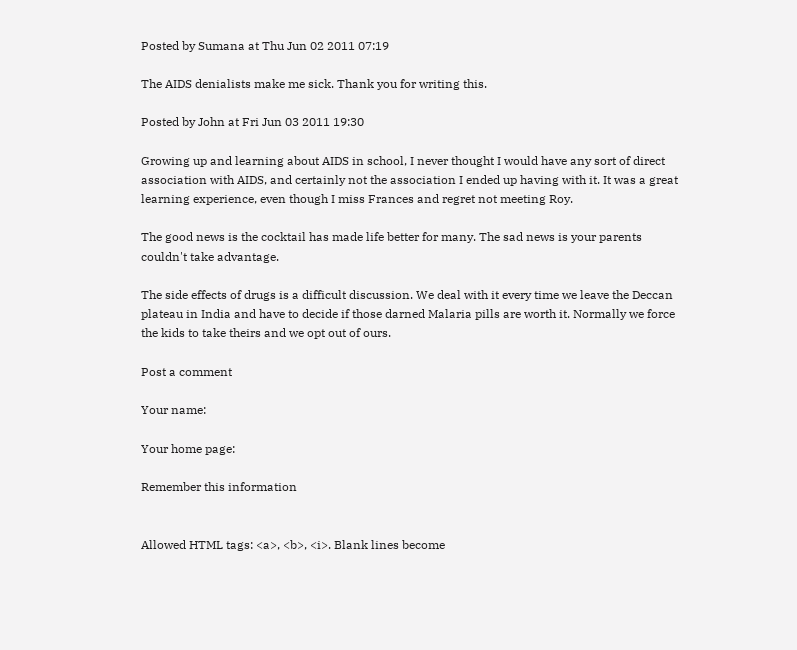Posted by Sumana at Thu Jun 02 2011 07:19

The AIDS denialists make me sick. Thank you for writing this.

Posted by John at Fri Jun 03 2011 19:30

Growing up and learning about AIDS in school, I never thought I would have any sort of direct association with AIDS, and certainly not the association I ended up having with it. It was a great learning experience, even though I miss Frances and regret not meeting Roy.

The good news is the cocktail has made life better for many. The sad news is your parents couldn't take advantage.

The side effects of drugs is a difficult discussion. We deal with it every time we leave the Deccan plateau in India and have to decide if those darned Malaria pills are worth it. Normally we force the kids to take theirs and we opt out of ours.

Post a comment

Your name:

Your home page:

Remember this information


Allowed HTML tags: <a>, <b>, <i>. Blank lines become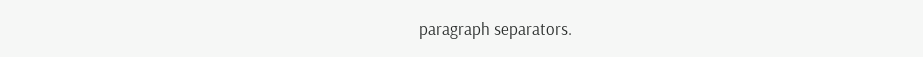paragraph separators.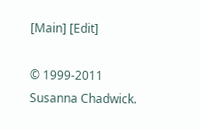[Main] [Edit]

© 1999-2011 Susanna Chadwick.